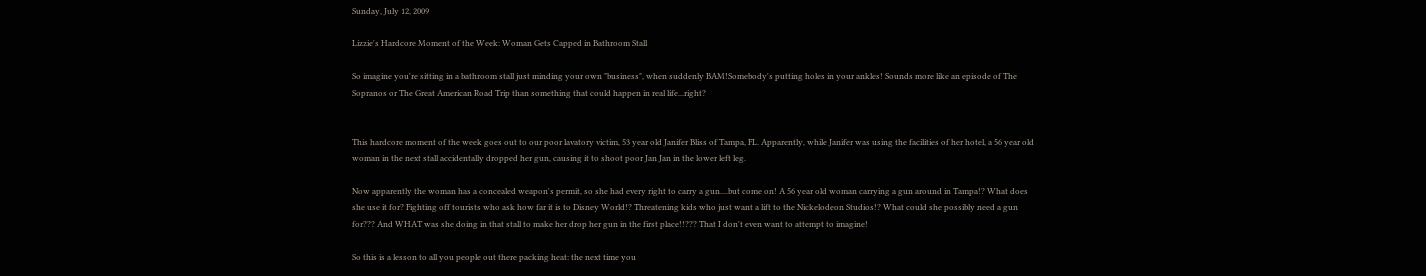Sunday, July 12, 2009

Lizzie's Hardcore Moment of the Week: Woman Gets Capped in Bathroom Stall

So imagine you're sitting in a bathroom stall just minding your own "business", when suddenly BAM!Somebody's putting holes in your ankles! Sounds more like an episode of The Sopranos or The Great American Road Trip than something that could happen in real life...right?


This hardcore moment of the week goes out to our poor lavatory victim, 53 year old Janifer Bliss of Tampa, FL. Apparently, while Janifer was using the facilities of her hotel, a 56 year old woman in the next stall accidentally dropped her gun, causing it to shoot poor Jan Jan in the lower left leg.

Now apparently the woman has a concealed weapon's permit, so she had every right to carry a gun....but come on! A 56 year old woman carrying a gun around in Tampa!? What does she use it for? Fighting off tourists who ask how far it is to Disney World!? Threatening kids who just want a lift to the Nickelodeon Studios!? What could she possibly need a gun for??? And WHAT was she doing in that stall to make her drop her gun in the first place!!??? That I don't even want to attempt to imagine!

So this is a lesson to all you people out there packing heat: the next time you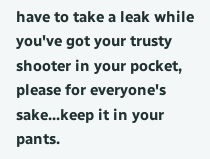have to take a leak while you've got your trusty shooter in your pocket, please for everyone's sake...keep it in your pants.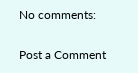No comments:

Post a Comment